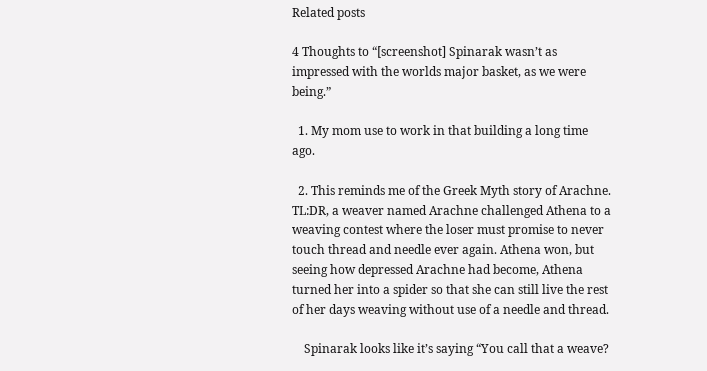Related posts

4 Thoughts to “[screenshot] Spinarak wasn’t as impressed with the worlds major basket, as we were being.”

  1. My mom use to work in that building a long time ago.

  2. This reminds me of the Greek Myth story of Arachne. TL:DR, a weaver named Arachne challenged Athena to a weaving contest where the loser must promise to never touch thread and needle ever again. Athena won, but seeing how depressed Arachne had become, Athena turned her into a spider so that she can still live the rest of her days weaving without use of a needle and thread.

    Spinarak looks like it’s saying “You call that a weave?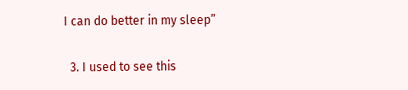I can do better in my sleep”

  3. I used to see this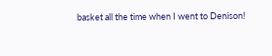basket all the time when I went to Denison!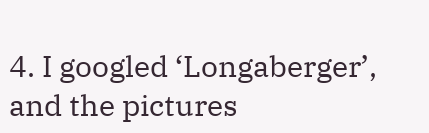4. I googled ‘Longaberger’, and the pictures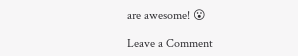are awesome! 😮

Leave a Comment